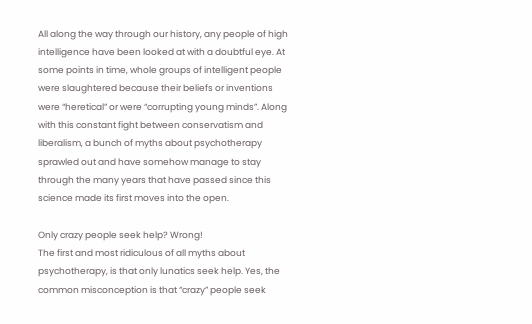All along the way through our history, any people of high intelligence have been looked at with a doubtful eye. At some points in time, whole groups of intelligent people were slaughtered because their beliefs or inventions were “heretical” or were “corrupting young minds”. Along with this constant fight between conservatism and liberalism, a bunch of myths about psychotherapy sprawled out and have somehow manage to stay through the many years that have passed since this science made its first moves into the open.

Only crazy people seek help? Wrong!
The first and most ridiculous of all myths about psychotherapy, is that only lunatics seek help. Yes, the common misconception is that “crazy” people seek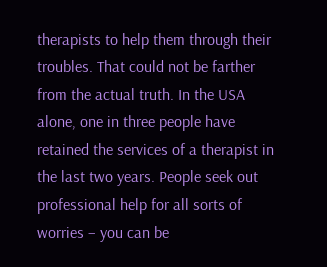therapists to help them through their troubles. That could not be farther from the actual truth. In the USA alone, one in three people have retained the services of a therapist in the last two years. People seek out professional help for all sorts of worries – you can be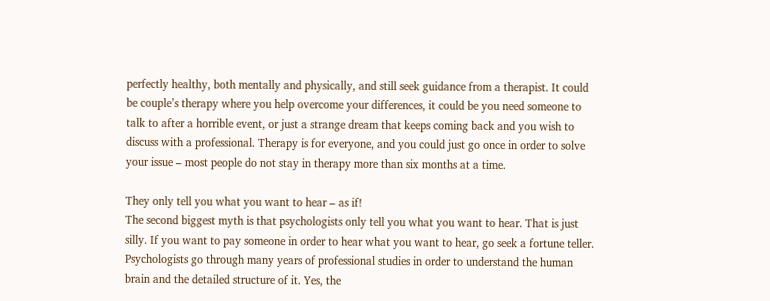perfectly healthy, both mentally and physically, and still seek guidance from a therapist. It could be couple’s therapy where you help overcome your differences, it could be you need someone to talk to after a horrible event, or just a strange dream that keeps coming back and you wish to discuss with a professional. Therapy is for everyone, and you could just go once in order to solve your issue – most people do not stay in therapy more than six months at a time.

They only tell you what you want to hear – as if!
The second biggest myth is that psychologists only tell you what you want to hear. That is just silly. If you want to pay someone in order to hear what you want to hear, go seek a fortune teller. Psychologists go through many years of professional studies in order to understand the human brain and the detailed structure of it. Yes, the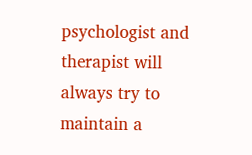psychologist and therapist will always try to maintain a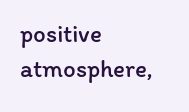positive atmosphere,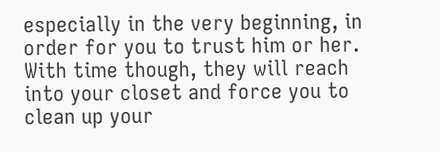especially in the very beginning, in order for you to trust him or her. With time though, they will reach into your closet and force you to clean up your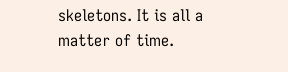skeletons. It is all a matter of time.